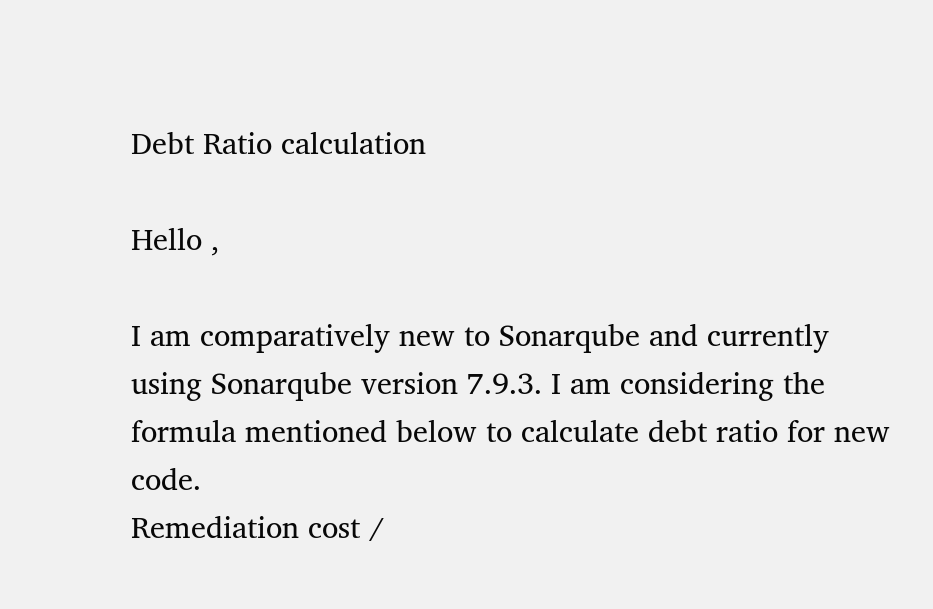Debt Ratio calculation

Hello ,

I am comparatively new to Sonarqube and currently using Sonarqube version 7.9.3. I am considering the formula mentioned below to calculate debt ratio for new code.
Remediation cost /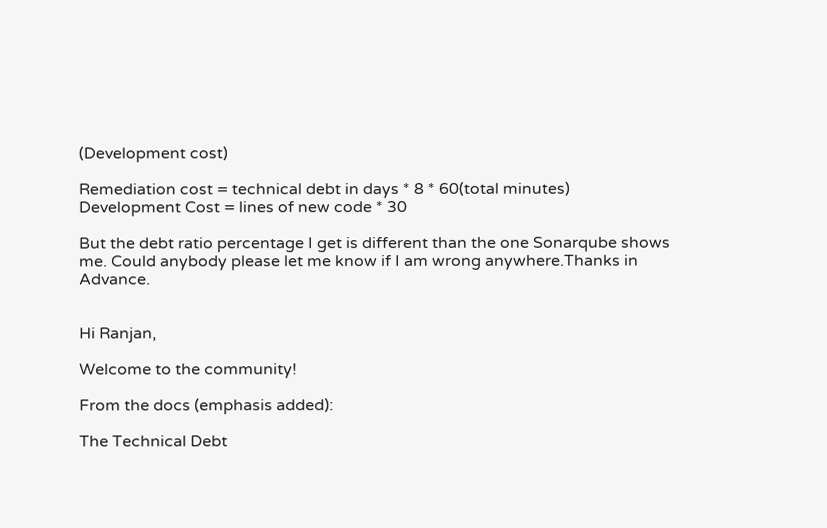(Development cost)

Remediation cost = technical debt in days * 8 * 60(total minutes)
Development Cost = lines of new code * 30

But the debt ratio percentage I get is different than the one Sonarqube shows me. Could anybody please let me know if I am wrong anywhere.Thanks in Advance.


Hi Ranjan,

Welcome to the community!

From the docs (emphasis added):

The Technical Debt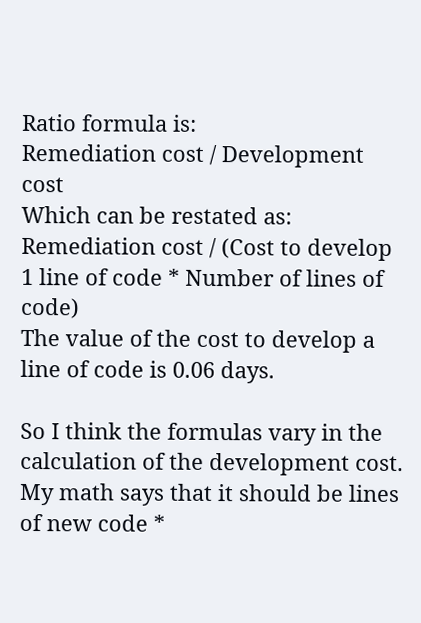Ratio formula is:
Remediation cost / Development cost
Which can be restated as:
Remediation cost / (Cost to develop 1 line of code * Number of lines of code)
The value of the cost to develop a line of code is 0.06 days.

So I think the formulas vary in the calculation of the development cost. My math says that it should be lines of new code *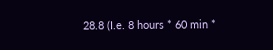28.8 (I.e. 8 hours * 60 min *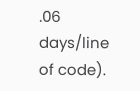.06 days/line of code).